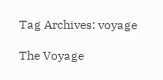Tag Archives: voyage

The Voyage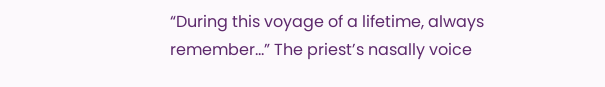“During this voyage of a lifetime, always remember…” The priest’s nasally voice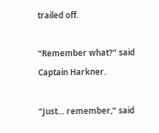trailed off.

“Remember what?” said Captain Harkner.

“Just… remember,” said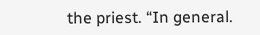the priest. “In general.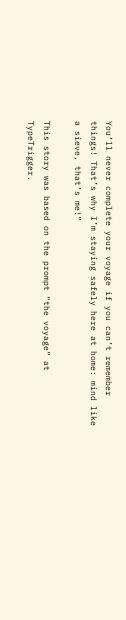You’ll never complete your voyage if you can’t remember things! That’s why I’m staying safely here at home: mind like a sieve, that’s me!”

This story was based on the prompt “the voyage” at TypeTrigger.